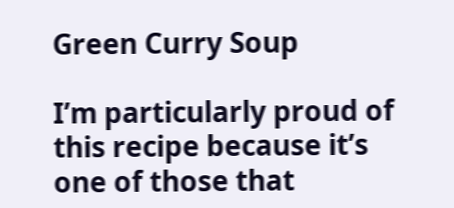Green Curry Soup

I’m particularly proud of this recipe because it’s one of those that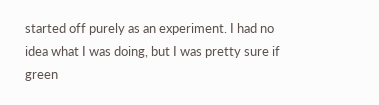started off purely as an experiment. I had no idea what I was doing, but I was pretty sure if green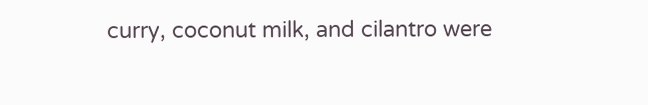curry, coconut milk, and cilantro were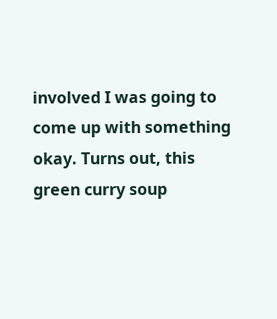involved I was going to come up with something okay. Turns out, this green curry soup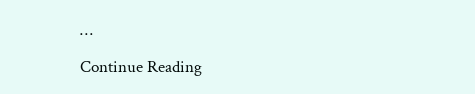…

Continue Reading